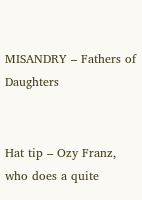MISANDRY – Fathers of Daughters


Hat tip – Ozy Franz, who does a quite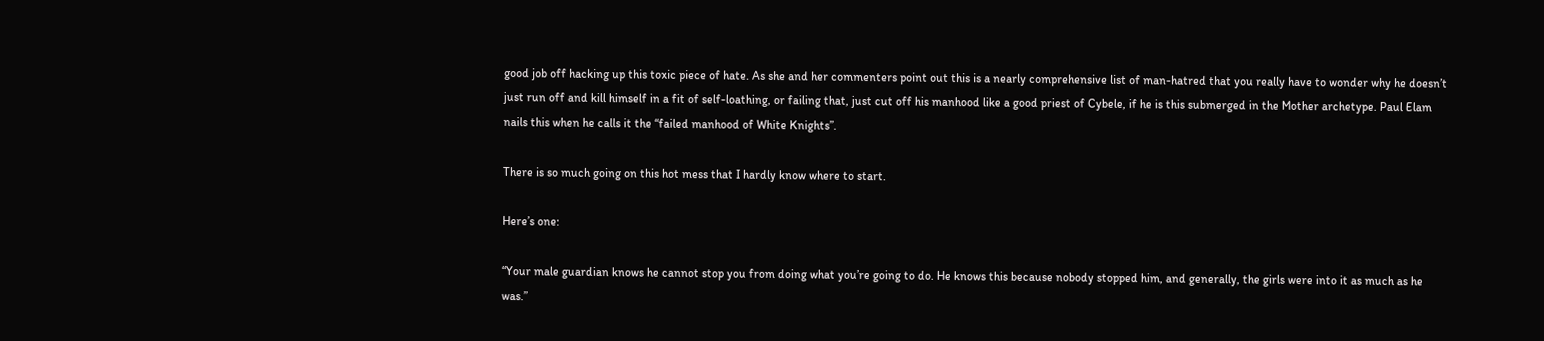good job off hacking up this toxic piece of hate. As she and her commenters point out this is a nearly comprehensive list of man-hatred that you really have to wonder why he doesn’t just run off and kill himself in a fit of self-loathing, or failing that, just cut off his manhood like a good priest of Cybele, if he is this submerged in the Mother archetype. Paul Elam nails this when he calls it the “failed manhood of White Knights”.

There is so much going on this hot mess that I hardly know where to start.

Here’s one:

“Your male guardian knows he cannot stop you from doing what you’re going to do. He knows this because nobody stopped him, and generally, the girls were into it as much as he was.”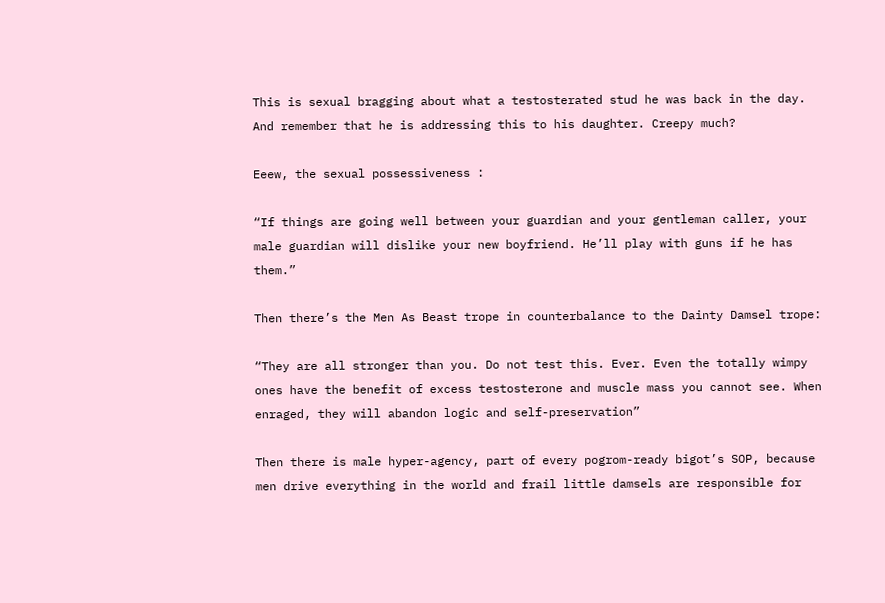This is sexual bragging about what a testosterated stud he was back in the day. And remember that he is addressing this to his daughter. Creepy much?

Eeew, the sexual possessiveness :

“If things are going well between your guardian and your gentleman caller, your male guardian will dislike your new boyfriend. He’ll play with guns if he has them.”

Then there’s the Men As Beast trope in counterbalance to the Dainty Damsel trope:

“They are all stronger than you. Do not test this. Ever. Even the totally wimpy ones have the benefit of excess testosterone and muscle mass you cannot see. When enraged, they will abandon logic and self-preservation”

Then there is male hyper-agency, part of every pogrom-ready bigot’s SOP, because men drive everything in the world and frail little damsels are responsible for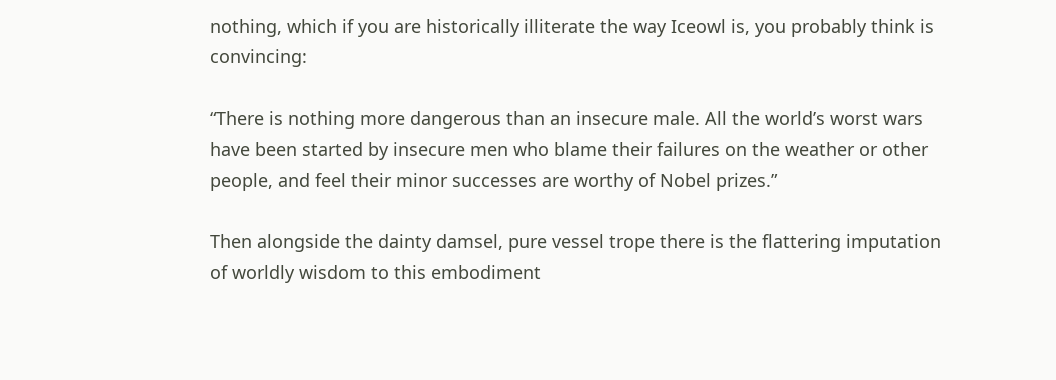nothing, which if you are historically illiterate the way Iceowl is, you probably think is convincing:

“There is nothing more dangerous than an insecure male. All the world’s worst wars have been started by insecure men who blame their failures on the weather or other people, and feel their minor successes are worthy of Nobel prizes.”

Then alongside the dainty damsel, pure vessel trope there is the flattering imputation of worldly wisdom to this embodiment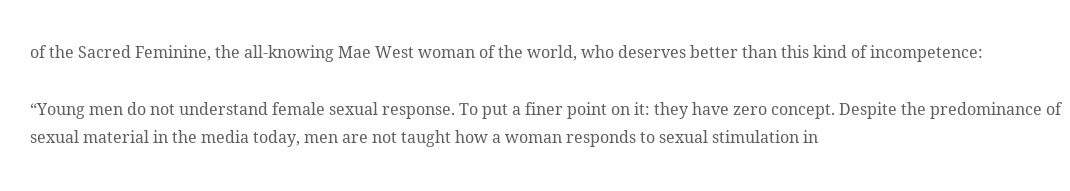of the Sacred Feminine, the all-knowing Mae West woman of the world, who deserves better than this kind of incompetence:

“Young men do not understand female sexual response. To put a finer point on it: they have zero concept. Despite the predominance of sexual material in the media today, men are not taught how a woman responds to sexual stimulation in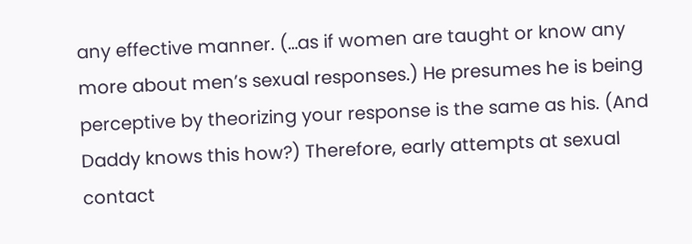any effective manner. (…as if women are taught or know any more about men’s sexual responses.) He presumes he is being perceptive by theorizing your response is the same as his. (And Daddy knows this how?) Therefore, early attempts at sexual contact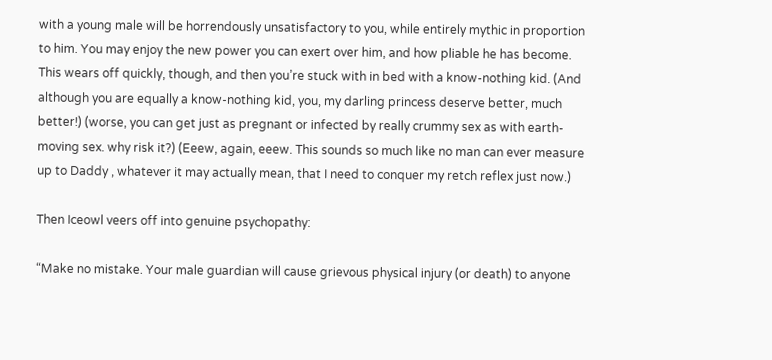with a young male will be horrendously unsatisfactory to you, while entirely mythic in proportion to him. You may enjoy the new power you can exert over him, and how pliable he has become. This wears off quickly, though, and then you’re stuck with in bed with a know-nothing kid. (And although you are equally a know-nothing kid, you, my darling princess deserve better, much better!) (worse, you can get just as pregnant or infected by really crummy sex as with earth-moving sex. why risk it?) (Eeew, again, eeew. This sounds so much like no man can ever measure up to Daddy , whatever it may actually mean, that I need to conquer my retch reflex just now.)

Then Iceowl veers off into genuine psychopathy:

“Make no mistake. Your male guardian will cause grievous physical injury (or death) to anyone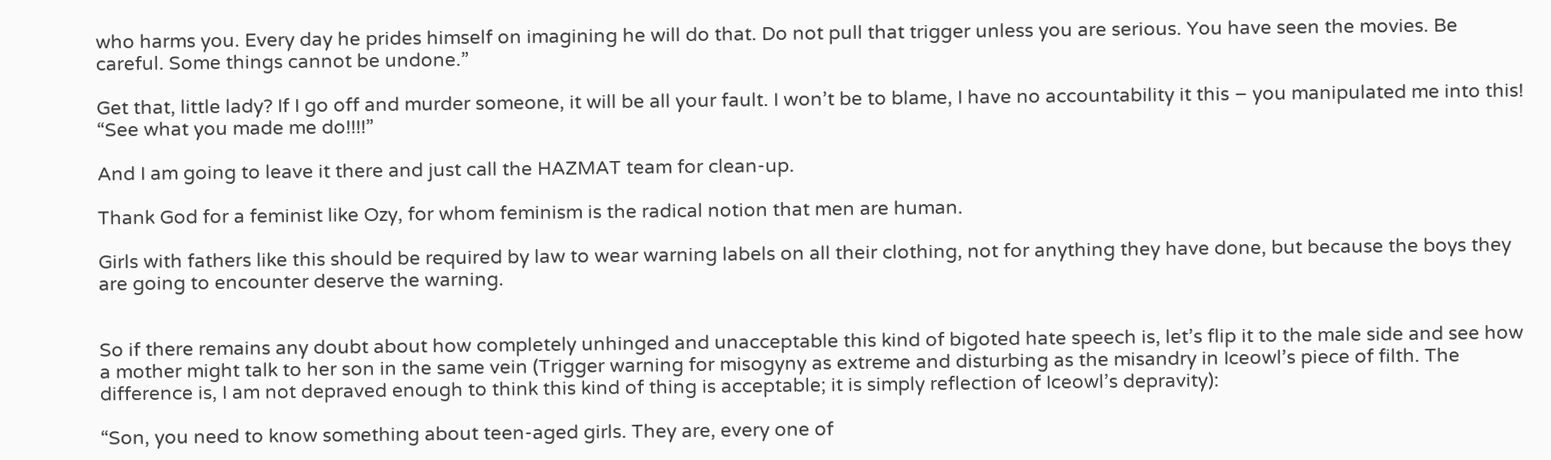who harms you. Every day he prides himself on imagining he will do that. Do not pull that trigger unless you are serious. You have seen the movies. Be careful. Some things cannot be undone.”

Get that, little lady? If I go off and murder someone, it will be all your fault. I won’t be to blame, I have no accountability it this – you manipulated me into this! “See what you made me do!!!!”

And I am going to leave it there and just call the HAZMAT team for clean-up.

Thank God for a feminist like Ozy, for whom feminism is the radical notion that men are human.

Girls with fathers like this should be required by law to wear warning labels on all their clothing, not for anything they have done, but because the boys they are going to encounter deserve the warning.


So if there remains any doubt about how completely unhinged and unacceptable this kind of bigoted hate speech is, let’s flip it to the male side and see how a mother might talk to her son in the same vein (Trigger warning for misogyny as extreme and disturbing as the misandry in Iceowl’s piece of filth. The difference is, I am not depraved enough to think this kind of thing is acceptable; it is simply reflection of Iceowl’s depravity):

“Son, you need to know something about teen-aged girls. They are, every one of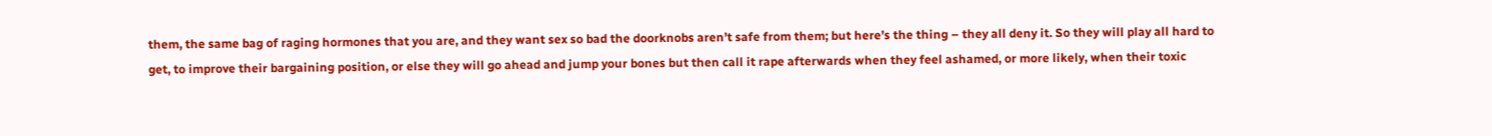them, the same bag of raging hormones that you are, and they want sex so bad the doorknobs aren’t safe from them; but here’s the thing – they all deny it. So they will play all hard to get, to improve their bargaining position, or else they will go ahead and jump your bones but then call it rape afterwards when they feel ashamed, or more likely, when their toxic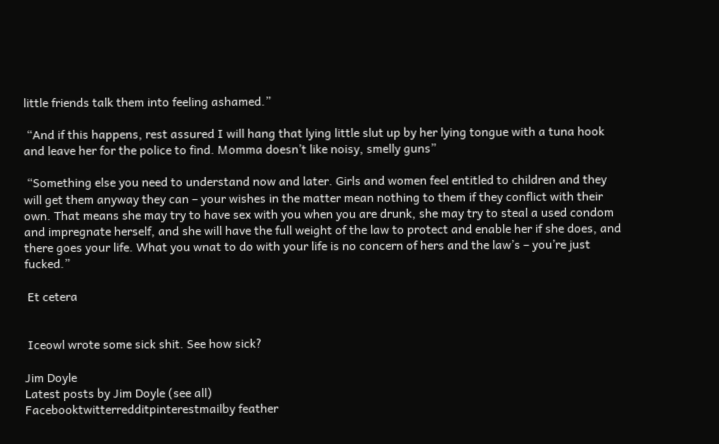little friends talk them into feeling ashamed.”

 “And if this happens, rest assured I will hang that lying little slut up by her lying tongue with a tuna hook and leave her for the police to find. Momma doesn’t like noisy, smelly guns”

 “Something else you need to understand now and later. Girls and women feel entitled to children and they will get them anyway they can – your wishes in the matter mean nothing to them if they conflict with their own. That means she may try to have sex with you when you are drunk, she may try to steal a used condom and impregnate herself, and she will have the full weight of the law to protect and enable her if she does, and there goes your life. What you wnat to do with your life is no concern of hers and the law’s – you’re just fucked.”

 Et cetera


 Iceowl wrote some sick shit. See how sick?

Jim Doyle
Latest posts by Jim Doyle (see all)
Facebooktwitterredditpinterestmailby feather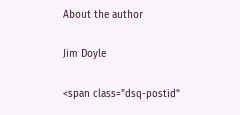About the author

Jim Doyle

<span class="dsq-postid"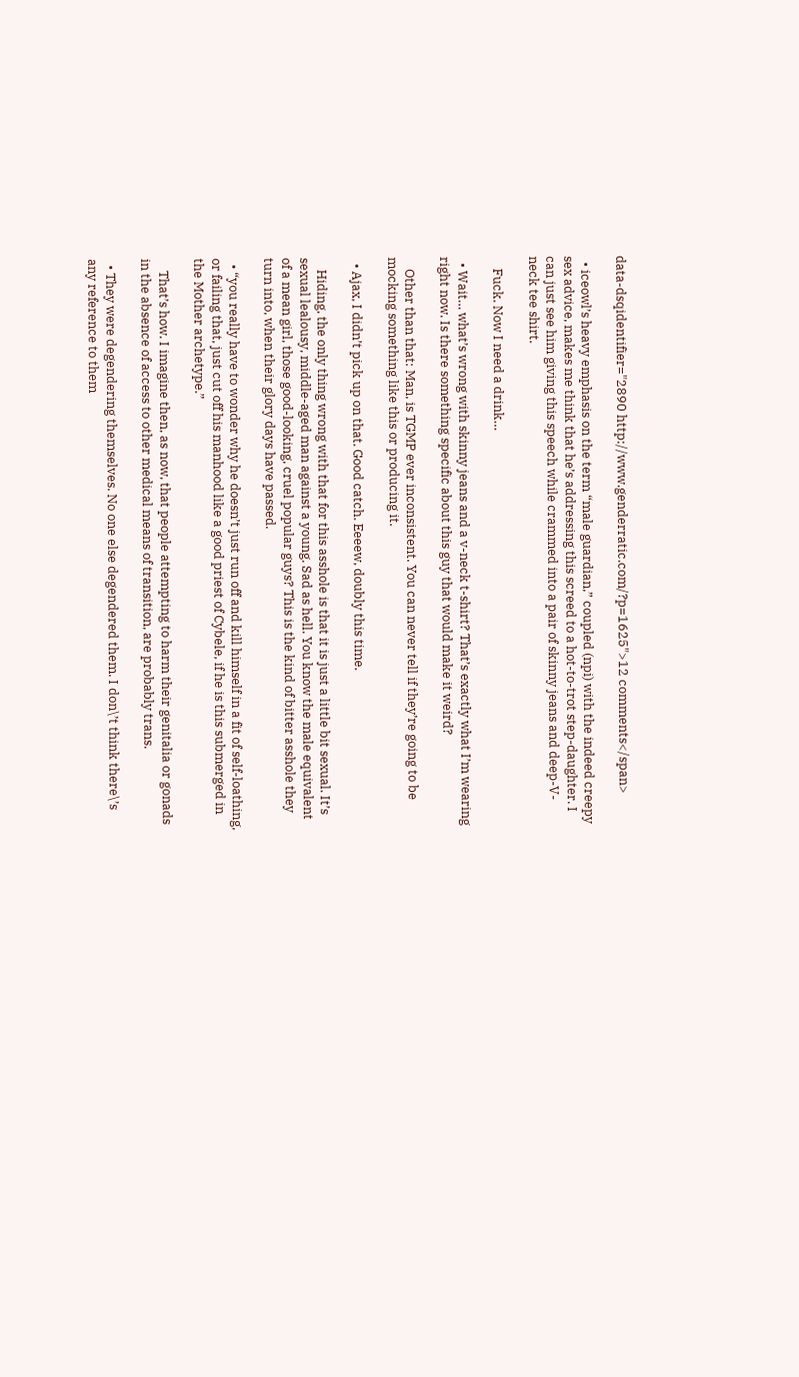data-dsqidentifier="2890 http://www.genderratic.com/?p=1625">12 comments</span>

  • iceowl’s heavy emphasis on the term “male guardian,” coupled (npi) with the indeed creepy sex advice, makes me think that he’s addressing this screed to a hot-to-trot step-daughter. I can just see him giving this speech while crammed into a pair of skinny jeans and deep-V-neck tee shirt.

    Fuck. Now I need a drink…

  • Wait… what’s wrong with skinny jeans and a v-neck t-shirt? That’s exactly what I’m wearing right now. Is there something specific about this guy that would make it weird?

    Other than that: Man, is TGMP ever inconsistent. You can never tell if they’re going to be mocking something like this or producing it.

  • Ajax, I didn’t pick up on that. Good catch. Eeeew, doubly this time.

    Hiding, the only thing wrong with that for this asshole is that it is just a little bit sexual. It’s sexual lealousy, middle-aged man against a young. Sad as hell. You know the male equivalent of a mean girl, those good-looking, cruel popular guys? This is the kind of bitter asshole they turn into, when their glory days have passed.

  • “you really have to wonder why he doesn’t just run off and kill himself in a fit of self-loathing, or failing that, just cut off his manhood like a good priest of Cybele, if he is this submerged in the Mother archetype.”

    That’s how. I imagine then, as now, that people attempting to harm their genitalia or gonads in the absence of access to other medical means of transition, are probably trans.

  • They were degendering themselves. No one else degendered them. I don\’t think there\’s any reference to them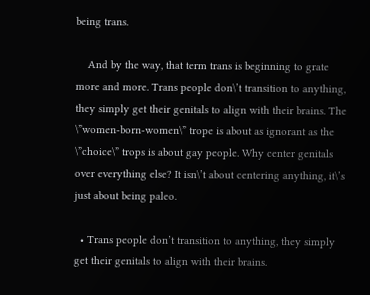being trans.

    And by the way, that term trans is beginning to grate more and more. Trans people don\’t transition to anything, they simply get their genitals to align with their brains. The \”women-born-women\” trope is about as ignorant as the \”choice\” trops is about gay people. Why center genitals over everything else? It isn\’t about centering anything, it\’s just about being paleo.

  • Trans people don’t transition to anything, they simply get their genitals to align with their brains.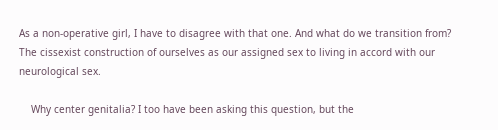As a non-operative girl, I have to disagree with that one. And what do we transition from? The cissexist construction of ourselves as our assigned sex to living in accord with our neurological sex.

    Why center genitalia? I too have been asking this question, but the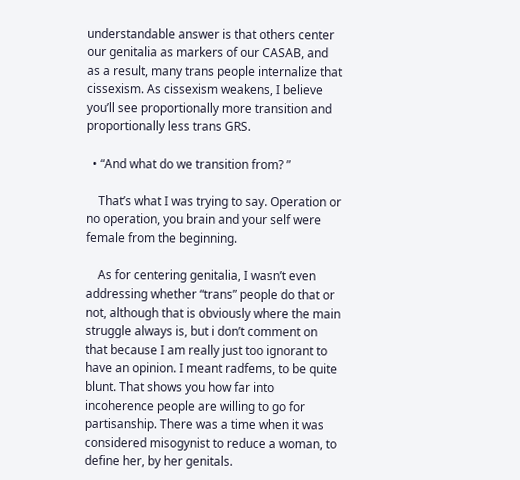understandable answer is that others center our genitalia as markers of our CASAB, and as a result, many trans people internalize that cissexism. As cissexism weakens, I believe you’ll see proportionally more transition and proportionally less trans GRS.

  • “And what do we transition from? ”

    That’s what I was trying to say. Operation or no operation, you brain and your self were female from the beginning.

    As for centering genitalia, I wasn’t even addressing whether “trans” people do that or not, although that is obviously where the main struggle always is, but i don’t comment on that because I am really just too ignorant to have an opinion. I meant radfems, to be quite blunt. That shows you how far into incoherence people are willing to go for partisanship. There was a time when it was considered misogynist to reduce a woman, to define her, by her genitals.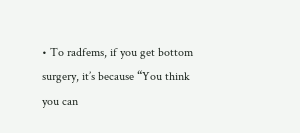• To radfems, if you get bottom surgery, it’s because “You think you can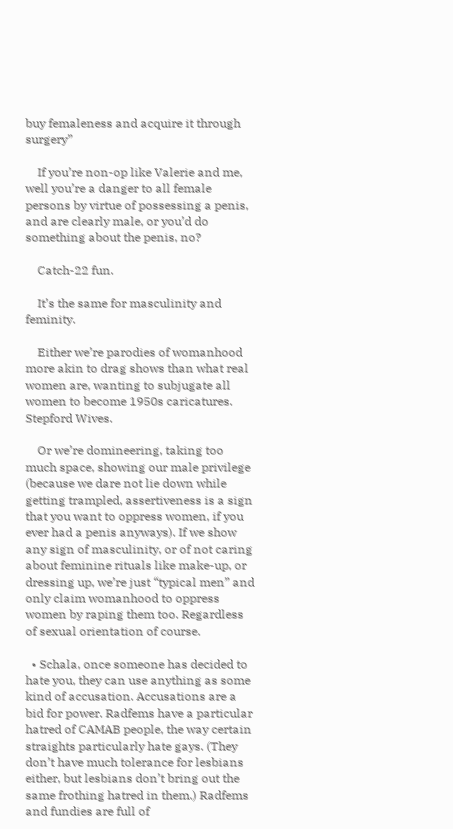buy femaleness and acquire it through surgery”

    If you’re non-op like Valerie and me, well you’re a danger to all female persons by virtue of possessing a penis, and are clearly male, or you’d do something about the penis, no?

    Catch-22 fun.

    It’s the same for masculinity and feminity.

    Either we’re parodies of womanhood more akin to drag shows than what real women are, wanting to subjugate all women to become 1950s caricatures. Stepford Wives.

    Or we’re domineering, taking too much space, showing our male privilege (because we dare not lie down while getting trampled, assertiveness is a sign that you want to oppress women, if you ever had a penis anyways). If we show any sign of masculinity, or of not caring about feminine rituals like make-up, or dressing up, we’re just “typical men” and only claim womanhood to oppress women by raping them too. Regardless of sexual orientation of course.

  • Schala, once someone has decided to hate you, they can use anything as some kind of accusation. Accusations are a bid for power. Radfems have a particular hatred of CAMAB people, the way certain straights particularly hate gays. (They don’t have much tolerance for lesbians either, but lesbians don’t bring out the same frothing hatred in them.) Radfems and fundies are full of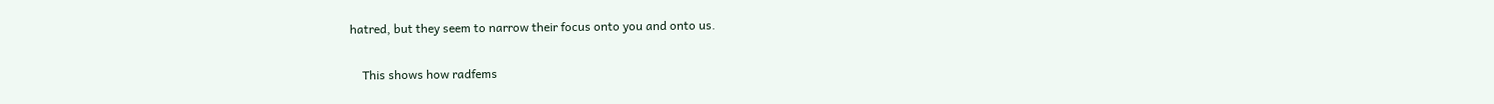hatred, but they seem to narrow their focus onto you and onto us.

    This shows how radfems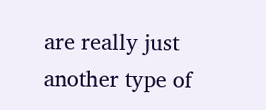are really just another type of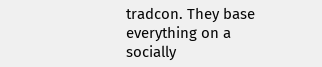tradcon. They base everything on a socially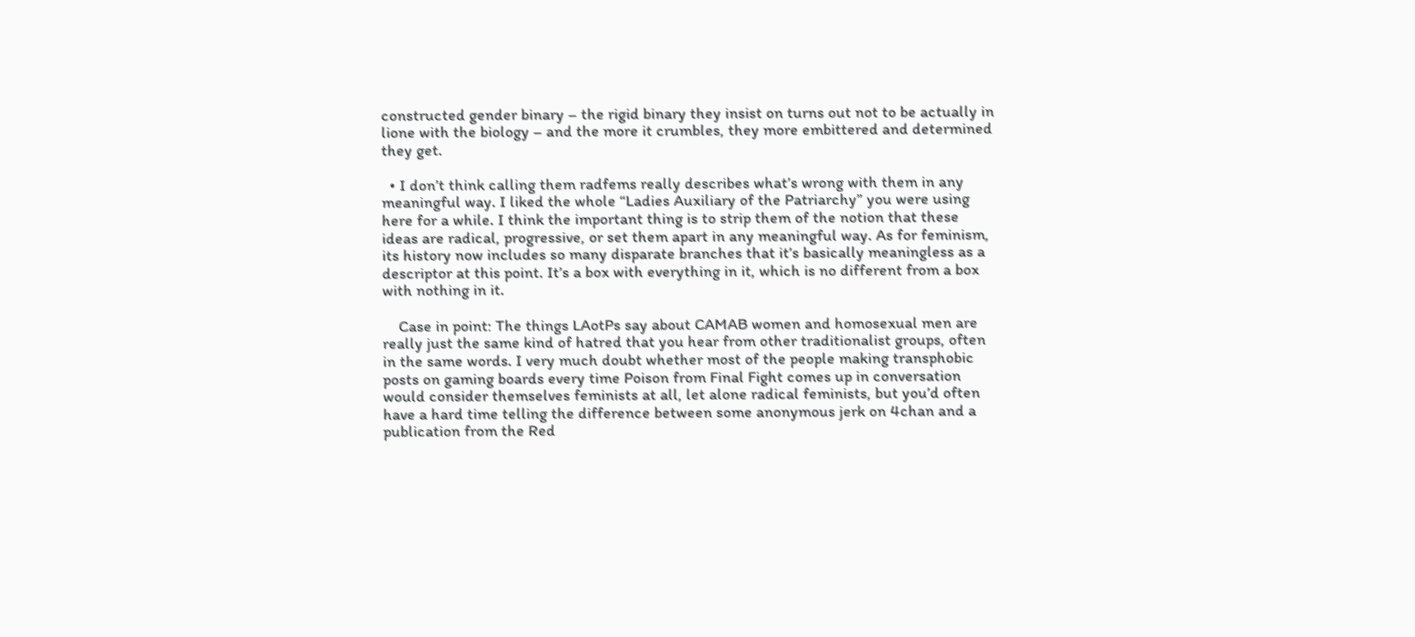constructed gender binary – the rigid binary they insist on turns out not to be actually in lione with the biology – and the more it crumbles, they more embittered and determined they get.

  • I don’t think calling them radfems really describes what’s wrong with them in any meaningful way. I liked the whole “Ladies Auxiliary of the Patriarchy” you were using here for a while. I think the important thing is to strip them of the notion that these ideas are radical, progressive, or set them apart in any meaningful way. As for feminism, its history now includes so many disparate branches that it’s basically meaningless as a descriptor at this point. It’s a box with everything in it, which is no different from a box with nothing in it.

    Case in point: The things LAotPs say about CAMAB women and homosexual men are really just the same kind of hatred that you hear from other traditionalist groups, often in the same words. I very much doubt whether most of the people making transphobic posts on gaming boards every time Poison from Final Fight comes up in conversation would consider themselves feminists at all, let alone radical feminists, but you’d often have a hard time telling the difference between some anonymous jerk on 4chan and a publication from the Red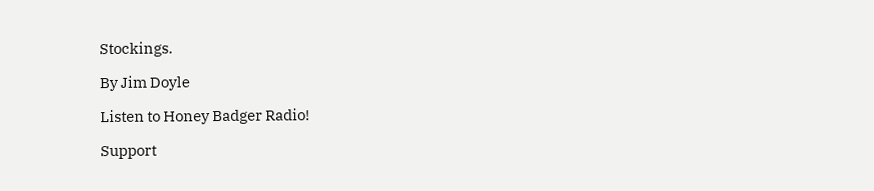Stockings.

By Jim Doyle

Listen to Honey Badger Radio!

Support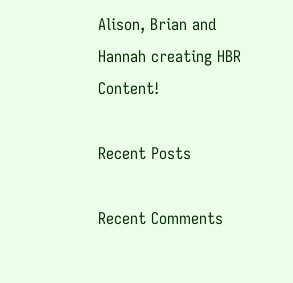Alison, Brian and Hannah creating HBR Content!

Recent Posts

Recent Comments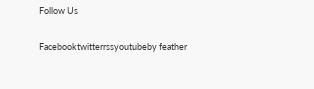Follow Us

Facebooktwitterrssyoutubeby feather